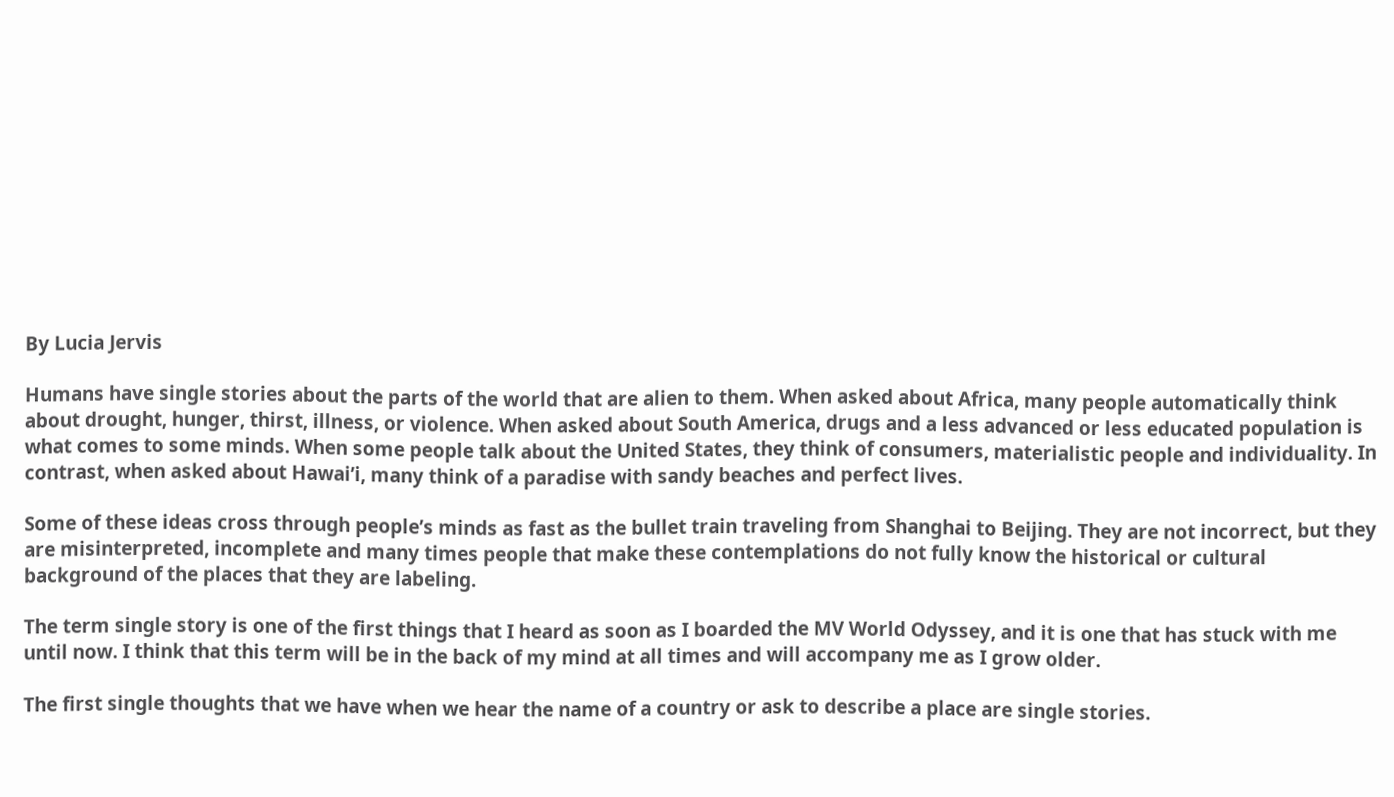By Lucia Jervis

Humans have single stories about the parts of the world that are alien to them. When asked about Africa, many people automatically think about drought, hunger, thirst, illness, or violence. When asked about South America, drugs and a less advanced or less educated population is what comes to some minds. When some people talk about the United States, they think of consumers, materialistic people and individuality. In contrast, when asked about Hawai’i, many think of a paradise with sandy beaches and perfect lives.

Some of these ideas cross through people’s minds as fast as the bullet train traveling from Shanghai to Beijing. They are not incorrect, but they are misinterpreted, incomplete and many times people that make these contemplations do not fully know the historical or cultural background of the places that they are labeling.

The term single story is one of the first things that I heard as soon as I boarded the MV World Odyssey, and it is one that has stuck with me until now. I think that this term will be in the back of my mind at all times and will accompany me as I grow older.

The first single thoughts that we have when we hear the name of a country or ask to describe a place are single stories.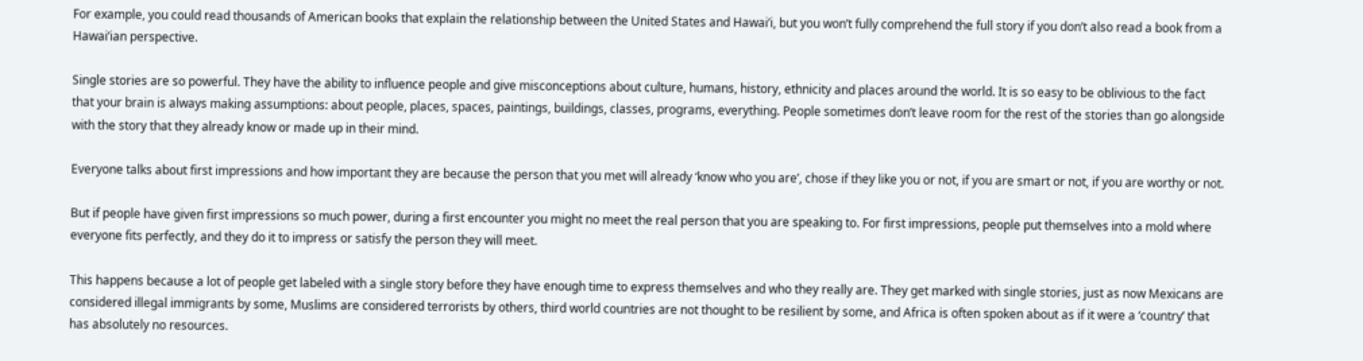For example, you could read thousands of American books that explain the relationship between the United States and Hawai’i, but you won’t fully comprehend the full story if you don’t also read a book from a Hawai’ian perspective.

Single stories are so powerful. They have the ability to influence people and give misconceptions about culture, humans, history, ethnicity and places around the world. It is so easy to be oblivious to the fact that your brain is always making assumptions: about people, places, spaces, paintings, buildings, classes, programs, everything. People sometimes don’t leave room for the rest of the stories than go alongside with the story that they already know or made up in their mind.

Everyone talks about first impressions and how important they are because the person that you met will already ‘know who you are’, chose if they like you or not, if you are smart or not, if you are worthy or not.

But if people have given first impressions so much power, during a first encounter you might no meet the real person that you are speaking to. For first impressions, people put themselves into a mold where everyone fits perfectly, and they do it to impress or satisfy the person they will meet.

This happens because a lot of people get labeled with a single story before they have enough time to express themselves and who they really are. They get marked with single stories, just as now Mexicans are considered illegal immigrants by some, Muslims are considered terrorists by others, third world countries are not thought to be resilient by some, and Africa is often spoken about as if it were a ‘country’ that has absolutely no resources.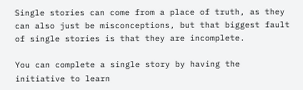Single stories can come from a place of truth, as they can also just be misconceptions, but that biggest fault of single stories is that they are incomplete.

You can complete a single story by having the initiative to learn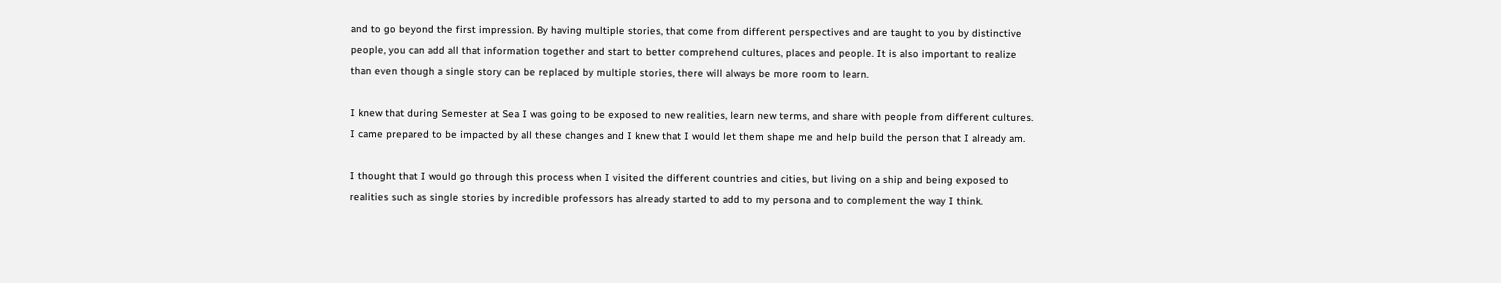and to go beyond the first impression. By having multiple stories, that come from different perspectives and are taught to you by distinctive people, you can add all that information together and start to better comprehend cultures, places and people. It is also important to realize than even though a single story can be replaced by multiple stories, there will always be more room to learn.

I knew that during Semester at Sea I was going to be exposed to new realities, learn new terms, and share with people from different cultures. I came prepared to be impacted by all these changes and I knew that I would let them shape me and help build the person that I already am.

I thought that I would go through this process when I visited the different countries and cities, but living on a ship and being exposed to realities such as single stories by incredible professors has already started to add to my persona and to complement the way I think.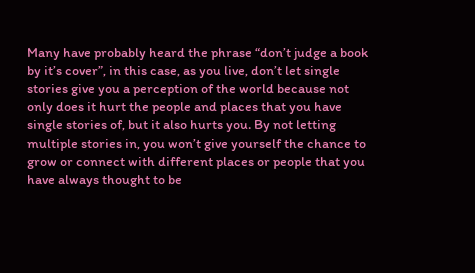Many have probably heard the phrase “don’t judge a book by it’s cover”, in this case, as you live, don’t let single stories give you a perception of the world because not only does it hurt the people and places that you have single stories of, but it also hurts you. By not letting multiple stories in, you won’t give yourself the chance to grow or connect with different places or people that you have always thought to be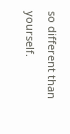so different than yourself.